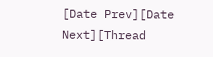[Date Prev][Date Next][Thread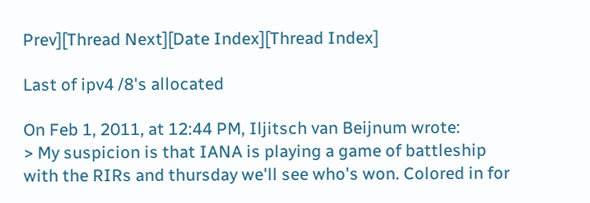Prev][Thread Next][Date Index][Thread Index]

Last of ipv4 /8's allocated

On Feb 1, 2011, at 12:44 PM, Iljitsch van Beijnum wrote:
> My suspicion is that IANA is playing a game of battleship with the RIRs and thursday we'll see who's won. Colored in for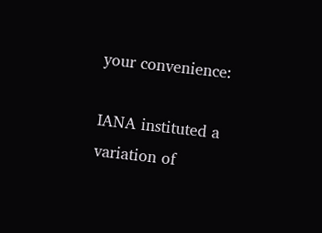your convenience:

IANA instituted a variation of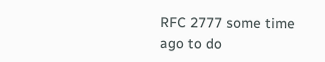RFC 2777 some time ago to do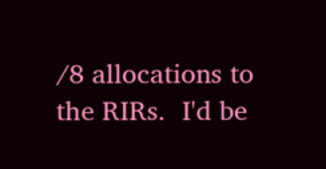/8 allocations to the RIRs.  I'd be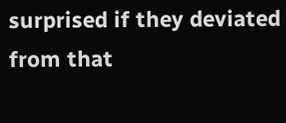surprised if they deviated from that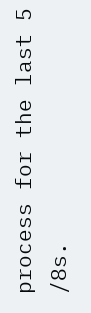process for the last 5 /8s.